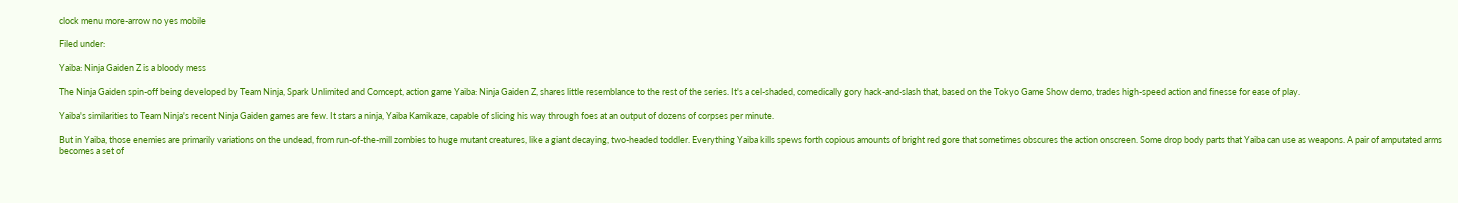clock menu more-arrow no yes mobile

Filed under:

Yaiba: Ninja Gaiden Z is a bloody mess

The Ninja Gaiden spin-off being developed by Team Ninja, Spark Unlimited and Comcept, action game Yaiba: Ninja Gaiden Z, shares little resemblance to the rest of the series. It's a cel-shaded, comedically gory hack-and-slash that, based on the Tokyo Game Show demo, trades high-speed action and finesse for ease of play.

Yaiba's similarities to Team Ninja's recent Ninja Gaiden games are few. It stars a ninja, Yaiba Kamikaze, capable of slicing his way through foes at an output of dozens of corpses per minute.

But in Yaiba, those enemies are primarily variations on the undead, from run-of-the-mill zombies to huge mutant creatures, like a giant decaying, two-headed toddler. Everything Yaiba kills spews forth copious amounts of bright red gore that sometimes obscures the action onscreen. Some drop body parts that Yaiba can use as weapons. A pair of amputated arms becomes a set of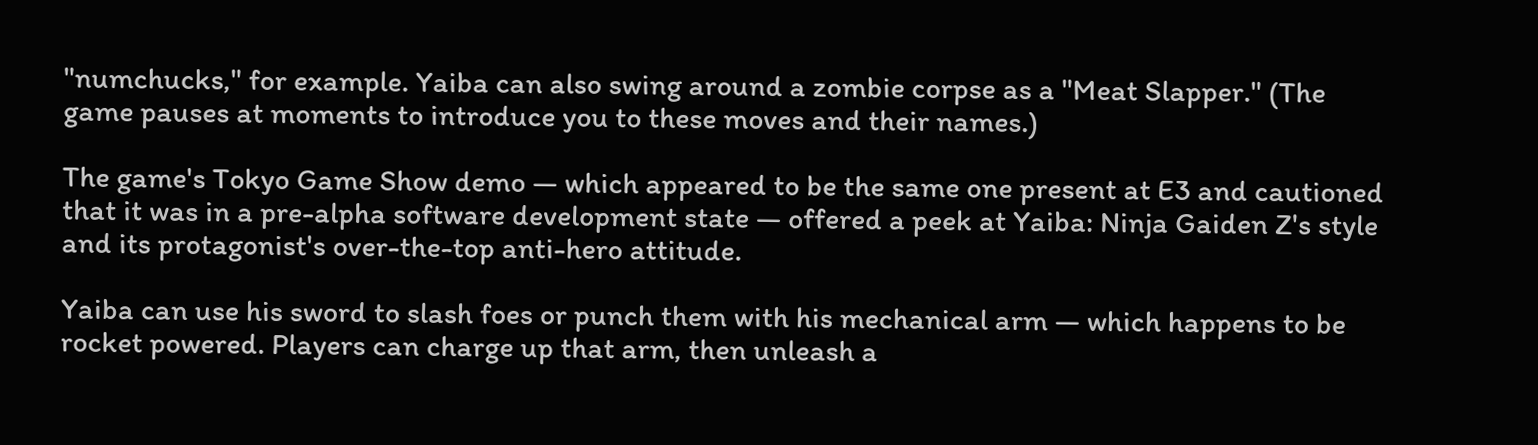"numchucks," for example. Yaiba can also swing around a zombie corpse as a "Meat Slapper." (The game pauses at moments to introduce you to these moves and their names.)

The game's Tokyo Game Show demo — which appeared to be the same one present at E3 and cautioned that it was in a pre-alpha software development state — offered a peek at Yaiba: Ninja Gaiden Z's style and its protagonist's over-the-top anti-hero attitude.

Yaiba can use his sword to slash foes or punch them with his mechanical arm — which happens to be rocket powered. Players can charge up that arm, then unleash a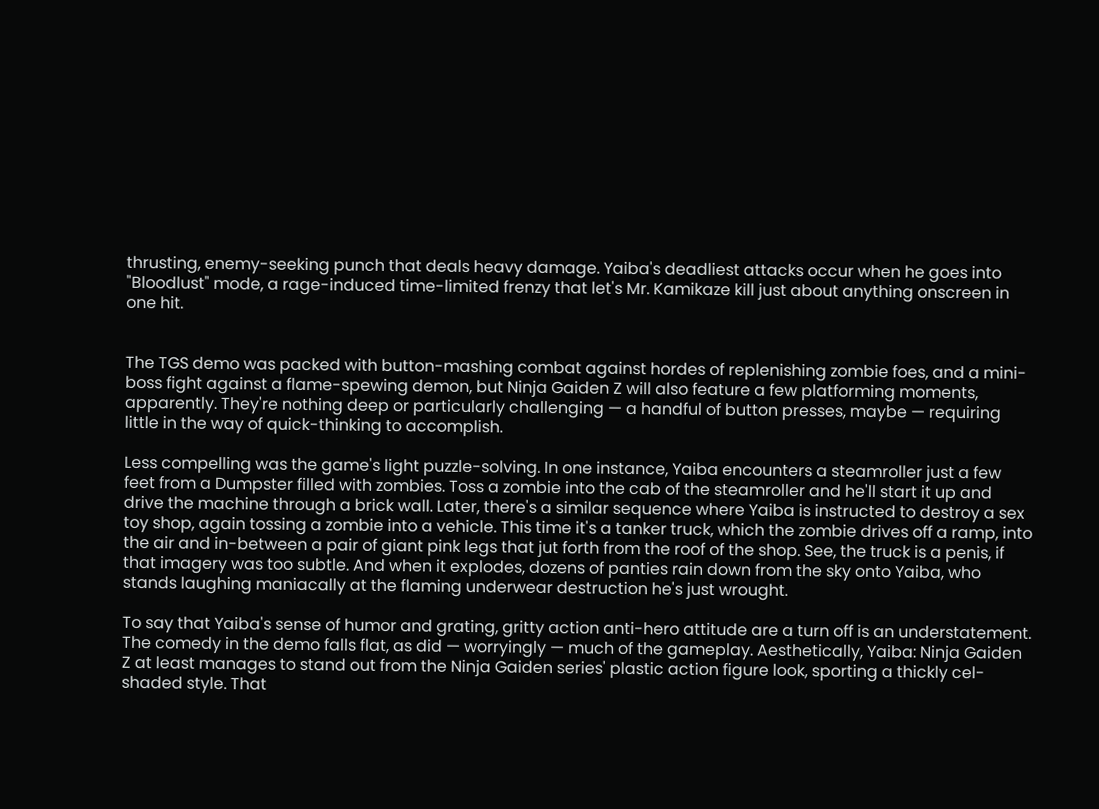thrusting, enemy-seeking punch that deals heavy damage. Yaiba's deadliest attacks occur when he goes into "Bloodlust" mode, a rage-induced time-limited frenzy that let's Mr. Kamikaze kill just about anything onscreen in one hit.


The TGS demo was packed with button-mashing combat against hordes of replenishing zombie foes, and a mini-boss fight against a flame-spewing demon, but Ninja Gaiden Z will also feature a few platforming moments, apparently. They're nothing deep or particularly challenging — a handful of button presses, maybe — requiring little in the way of quick-thinking to accomplish.

Less compelling was the game's light puzzle-solving. In one instance, Yaiba encounters a steamroller just a few feet from a Dumpster filled with zombies. Toss a zombie into the cab of the steamroller and he'll start it up and drive the machine through a brick wall. Later, there's a similar sequence where Yaiba is instructed to destroy a sex toy shop, again tossing a zombie into a vehicle. This time it's a tanker truck, which the zombie drives off a ramp, into the air and in-between a pair of giant pink legs that jut forth from the roof of the shop. See, the truck is a penis, if that imagery was too subtle. And when it explodes, dozens of panties rain down from the sky onto Yaiba, who stands laughing maniacally at the flaming underwear destruction he's just wrought.

To say that Yaiba's sense of humor and grating, gritty action anti-hero attitude are a turn off is an understatement. The comedy in the demo falls flat, as did — worryingly — much of the gameplay. Aesthetically, Yaiba: Ninja Gaiden Z at least manages to stand out from the Ninja Gaiden series' plastic action figure look, sporting a thickly cel-shaded style. That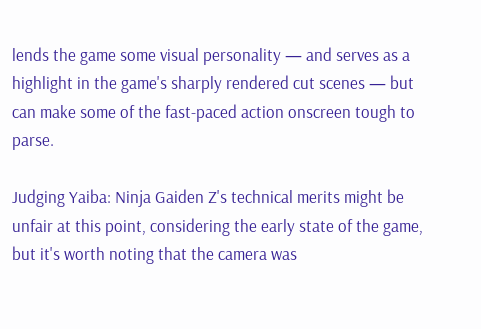lends the game some visual personality — and serves as a highlight in the game's sharply rendered cut scenes — but can make some of the fast-paced action onscreen tough to parse.

Judging Yaiba: Ninja Gaiden Z's technical merits might be unfair at this point, considering the early state of the game, but it's worth noting that the camera was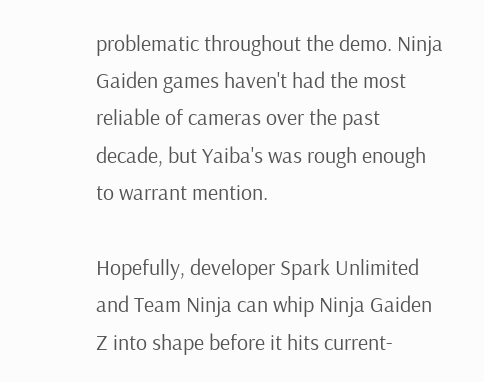problematic throughout the demo. Ninja Gaiden games haven't had the most reliable of cameras over the past decade, but Yaiba's was rough enough to warrant mention.

Hopefully, developer Spark Unlimited and Team Ninja can whip Ninja Gaiden Z into shape before it hits current-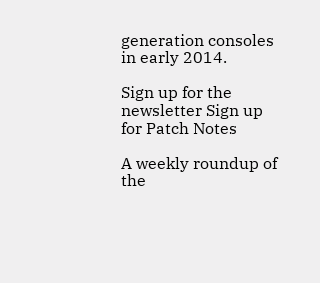generation consoles in early 2014.

Sign up for the newsletter Sign up for Patch Notes

A weekly roundup of the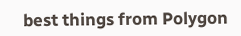best things from Polygon